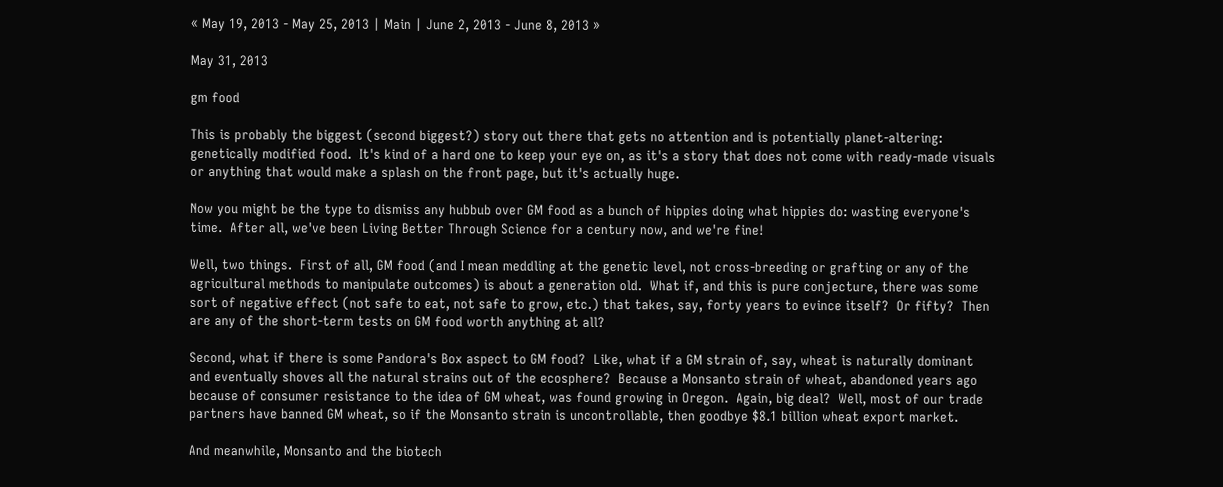« May 19, 2013 - May 25, 2013 | Main | June 2, 2013 - June 8, 2013 »

May 31, 2013

gm food

This is probably the biggest (second biggest?) story out there that gets no attention and is potentially planet-altering: genetically modified food.  It's kind of a hard one to keep your eye on, as it's a story that does not come with ready-made visuals or anything that would make a splash on the front page, but it's actually huge.

Now you might be the type to dismiss any hubbub over GM food as a bunch of hippies doing what hippies do: wasting everyone's time.  After all, we've been Living Better Through Science for a century now, and we're fine!

Well, two things.  First of all, GM food (and I mean meddling at the genetic level, not cross-breeding or grafting or any of the agricultural methods to manipulate outcomes) is about a generation old.  What if, and this is pure conjecture, there was some sort of negative effect (not safe to eat, not safe to grow, etc.) that takes, say, forty years to evince itself?  Or fifty?  Then are any of the short-term tests on GM food worth anything at all?

Second, what if there is some Pandora's Box aspect to GM food?  Like, what if a GM strain of, say, wheat is naturally dominant and eventually shoves all the natural strains out of the ecosphere?  Because a Monsanto strain of wheat, abandoned years ago because of consumer resistance to the idea of GM wheat, was found growing in Oregon.  Again, big deal?  Well, most of our trade partners have banned GM wheat, so if the Monsanto strain is uncontrollable, then goodbye $8.1 billion wheat export market.

And meanwhile, Monsanto and the biotech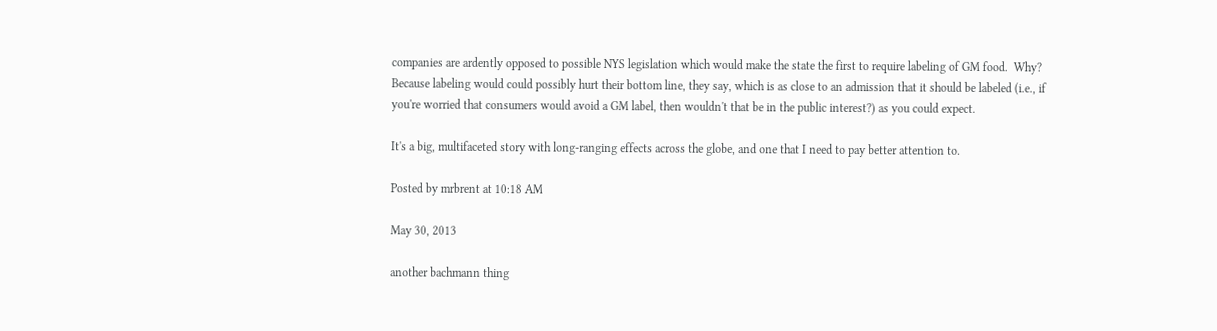companies are ardently opposed to possible NYS legislation which would make the state the first to require labeling of GM food.  Why?  Because labeling would could possibly hurt their bottom line, they say, which is as close to an admission that it should be labeled (i.e., if you're worried that consumers would avoid a GM label, then wouldn't that be in the public interest?) as you could expect.

It's a big, multifaceted story with long-ranging effects across the globe, and one that I need to pay better attention to.

Posted by mrbrent at 10:18 AM

May 30, 2013

another bachmann thing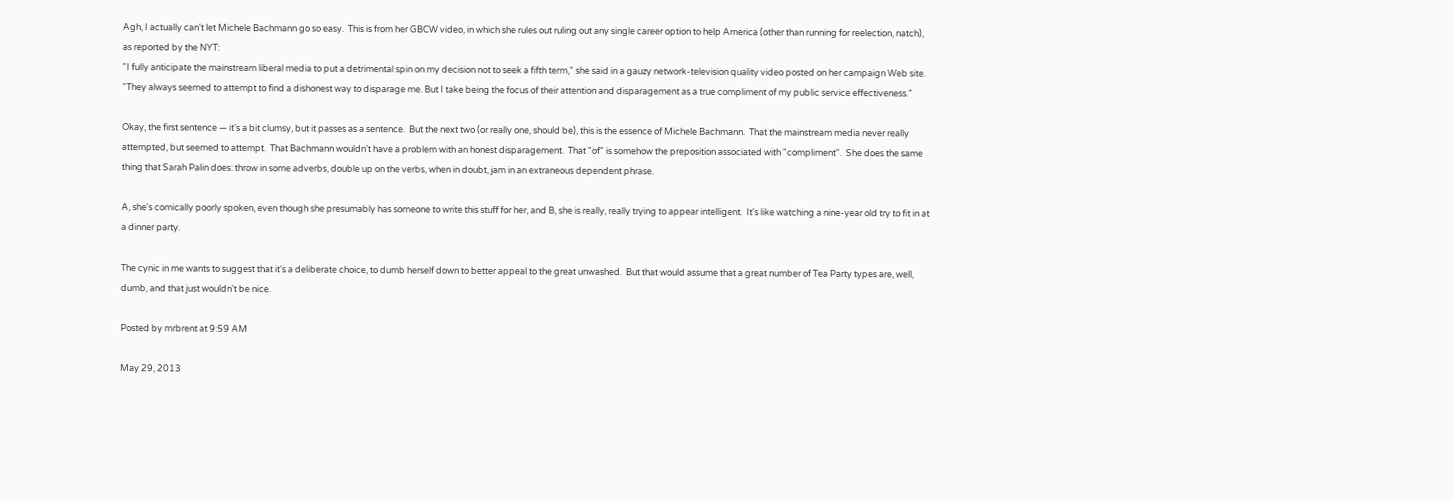Agh, I actually can't let Michele Bachmann go so easy.  This is from her GBCW video, in which she rules out ruling out any single career option to help America (other than running for reelection, natch), as reported by the NYT:
"I fully anticipate the mainstream liberal media to put a detrimental spin on my decision not to seek a fifth term," she said in a gauzy network-television quality video posted on her campaign Web site. "They always seemed to attempt to find a dishonest way to disparage me. But I take being the focus of their attention and disparagement as a true compliment of my public service effectiveness."

Okay, the first sentence — it's a bit clumsy, but it passes as a sentence.  But the next two (or really one, should be), this is the essence of Michele Bachmann.  That the mainstream media never really attempted, but seemed to attempt.  That Bachmann wouldn't have a problem with an honest disparagement.  That "of" is somehow the preposition associated with "compliment".  She does the same thing that Sarah Palin does: throw in some adverbs, double up on the verbs, when in doubt, jam in an extraneous dependent phrase.

A, she's comically poorly spoken, even though she presumably has someone to write this stuff for her, and B, she is really, really trying to appear intelligent.  It's like watching a nine-year old try to fit in at a dinner party.

The cynic in me wants to suggest that it's a deliberate choice, to dumb herself down to better appeal to the great unwashed.  But that would assume that a great number of Tea Party types are, well, dumb, and that just wouldn't be nice.

Posted by mrbrent at 9:59 AM

May 29, 2013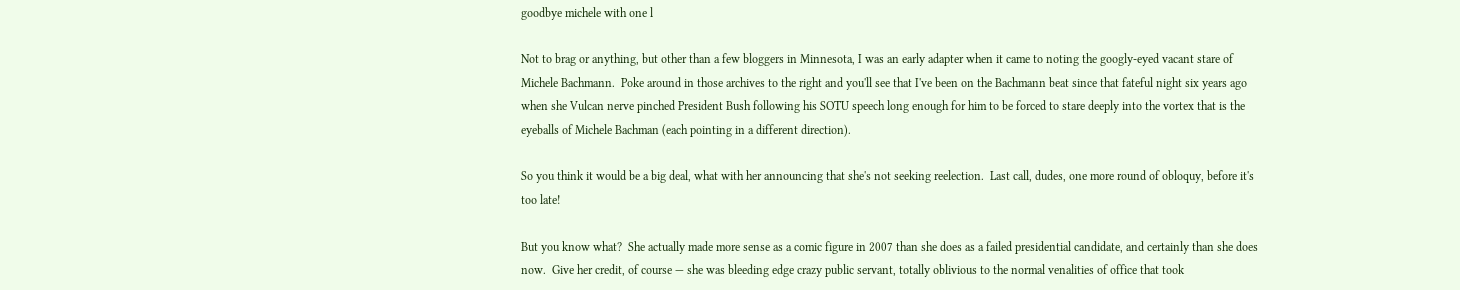goodbye michele with one l

Not to brag or anything, but other than a few bloggers in Minnesota, I was an early adapter when it came to noting the googly-eyed vacant stare of Michele Bachmann.  Poke around in those archives to the right and you'll see that I've been on the Bachmann beat since that fateful night six years ago when she Vulcan nerve pinched President Bush following his SOTU speech long enough for him to be forced to stare deeply into the vortex that is the eyeballs of Michele Bachman (each pointing in a different direction).

So you think it would be a big deal, what with her announcing that she's not seeking reelection.  Last call, dudes, one more round of obloquy, before it's too late!

But you know what?  She actually made more sense as a comic figure in 2007 than she does as a failed presidential candidate, and certainly than she does now.  Give her credit, of course — she was bleeding edge crazy public servant, totally oblivious to the normal venalities of office that took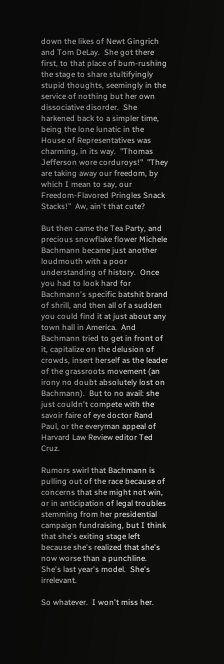down the likes of Newt Gingrich and Tom DeLay.  She got there first, to that place of bum-rushing the stage to share stultifyingly stupid thoughts, seemingly in the service of nothing but her own dissociative disorder.  She harkened back to a simpler time, being the lone lunatic in the House of Representatives was charming, in its way.  "Thomas Jefferson wore corduroys!"  "They are taking away our freedom, by which I mean to say, our Freedom-Flavored Pringles Snack Stacks!"  Aw, ain't that cute?

But then came the Tea Party, and precious snowflake flower Michele Bachmann became just another loudmouth with a poor understanding of history.  Once you had to look hard for Bachmann's specific batshit brand of shrill, and then all of a sudden you could find it at just about any town hall in America.  And Bachmann tried to get in front of it, capitalize on the delusion of crowds, insert herself as the leader of the grassroots movement (an irony no doubt absolutely lost on Bachmann).  But to no avail: she just couldn't compete with the savoir faire of eye doctor Rand Paul, or the everyman appeal of Harvard Law Review editor Ted Cruz.

Rumors swirl that Bachmann is pulling out of the race because of concerns that she might not win, or in anticipation of legal troubles stemming from her presidential campaign fundraising, but I think that she's exiting stage left because she's realized that she's now worse than a punchline.  She's last year's model.  She's irrelevant.

So whatever.  I won't miss her.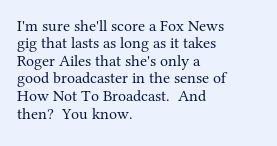I'm sure she'll score a Fox News gig that lasts as long as it takes Roger Ailes that she's only a good broadcaster in the sense of How Not To Broadcast.  And then?  You know.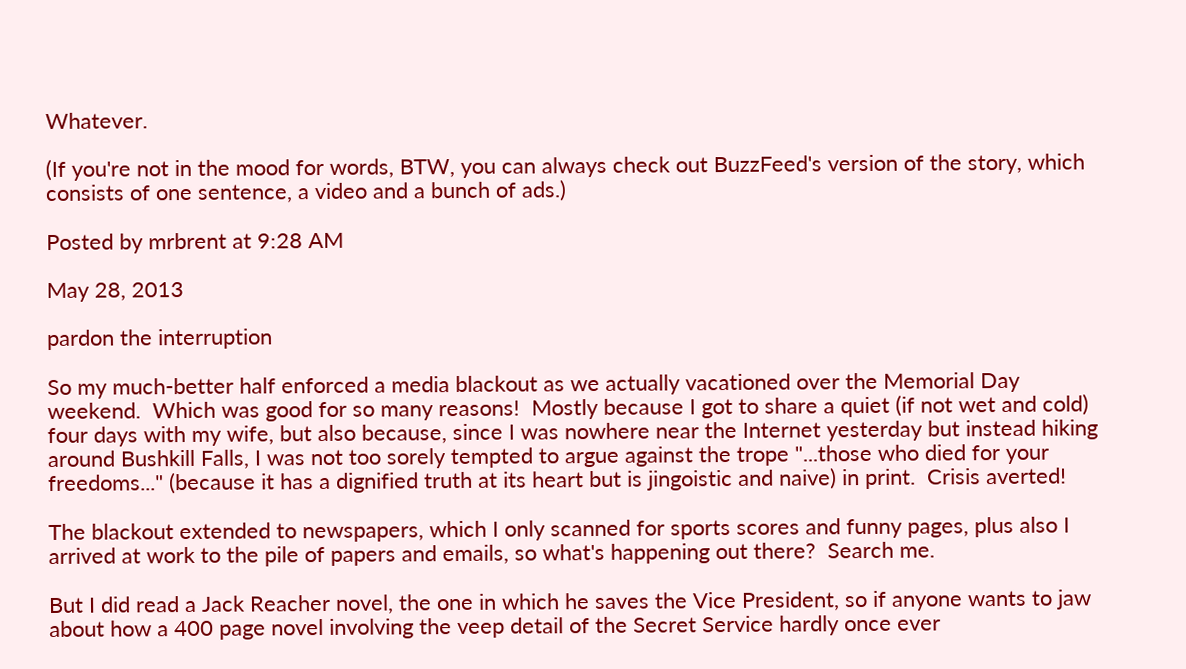Whatever.

(If you're not in the mood for words, BTW, you can always check out BuzzFeed's version of the story, which consists of one sentence, a video and a bunch of ads.)

Posted by mrbrent at 9:28 AM

May 28, 2013

pardon the interruption

So my much-better half enforced a media blackout as we actually vacationed over the Memorial Day weekend.  Which was good for so many reasons!  Mostly because I got to share a quiet (if not wet and cold) four days with my wife, but also because, since I was nowhere near the Internet yesterday but instead hiking around Bushkill Falls, I was not too sorely tempted to argue against the trope "...those who died for your freedoms..." (because it has a dignified truth at its heart but is jingoistic and naive) in print.  Crisis averted!

The blackout extended to newspapers, which I only scanned for sports scores and funny pages, plus also I arrived at work to the pile of papers and emails, so what's happening out there?  Search me.

But I did read a Jack Reacher novel, the one in which he saves the Vice President, so if anyone wants to jaw about how a 400 page novel involving the veep detail of the Secret Service hardly once ever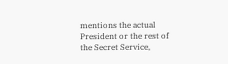mentions the actual President or the rest of the Secret Service,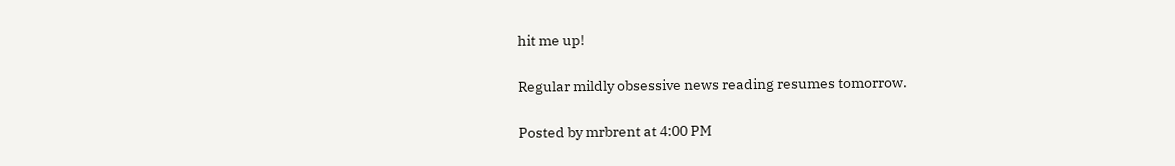hit me up!

Regular mildly obsessive news reading resumes tomorrow.

Posted by mrbrent at 4:00 PM